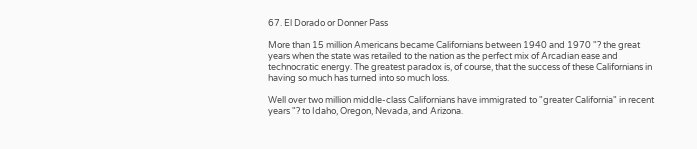67. El Dorado or Donner Pass

More than 15 million Americans became Californians between 1940 and 1970 "? the great years when the state was retailed to the nation as the perfect mix of Arcadian ease and technocratic energy. The greatest paradox is, of course, that the success of these Californians in having so much has turned into so much loss.

Well over two million middle-class Californians have immigrated to "greater California" in recent years "? to Idaho, Oregon, Nevada, and Arizona.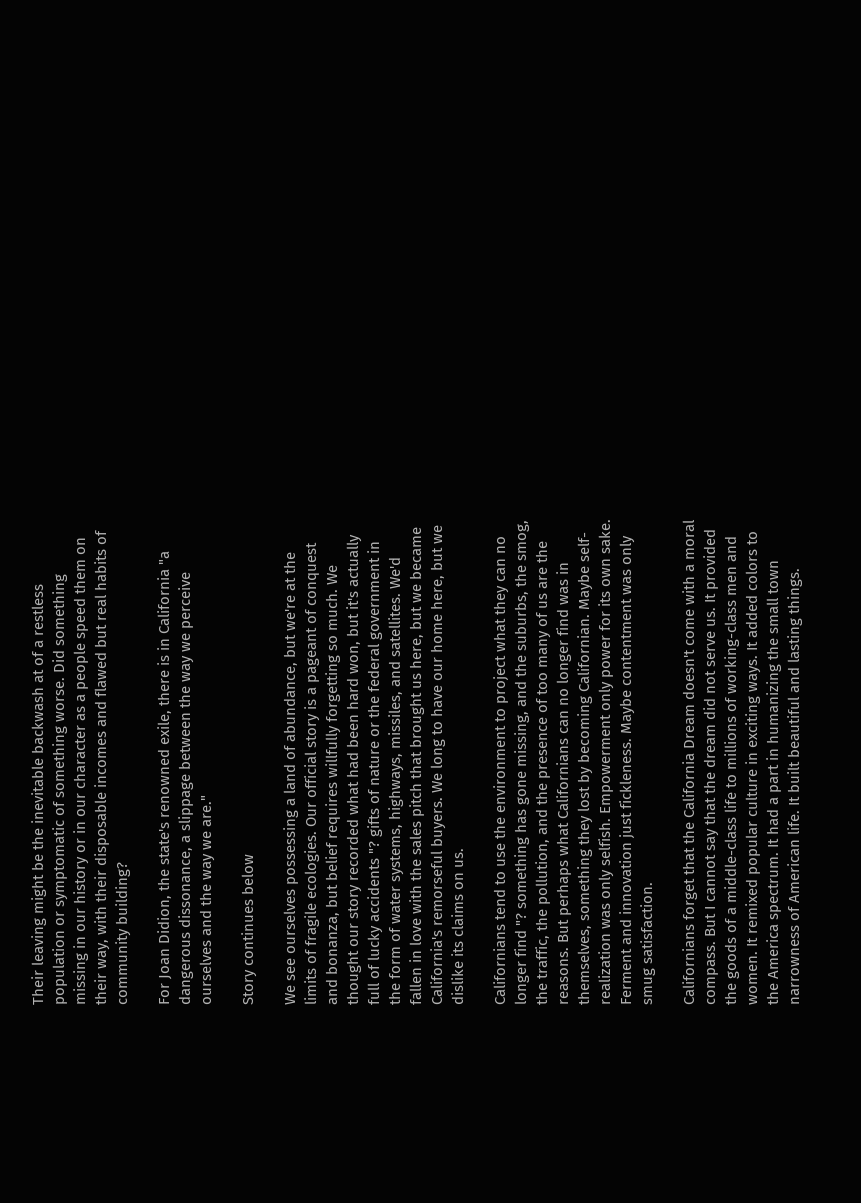Their leaving might be the inevitable backwash at of a restless population or symptomatic of something worse. Did something missing in our history or in our character as a people speed them on their way, with their disposable incomes and flawed but real habits of community building?

For Joan Didion, the state's renowned exile, there is in California "a dangerous dissonance, a slippage between the way we perceive ourselves and the way we are."

Story continues below

We see ourselves possessing a land of abundance, but we're at the limits of fragile ecologies. Our official story is a pageant of conquest and bonanza, but belief requires willfully forgetting so much. We thought our story recorded what had been hard won, but it's actually full of lucky accidents "? gifts of nature or the federal government in the form of water systems, highways, missiles, and satellites. We'd fallen in love with the sales pitch that brought us here, but we became California's remorseful buyers. We long to have our home here, but we dislike its claims on us.

Californians tend to use the environment to project what they can no longer find "? something has gone missing, and the suburbs, the smog, the traffic, the pollution, and the presence of too many of us are the reasons. But perhaps what Californians can no longer find was in themselves, something they lost by becoming Californian. Maybe self-realization was only selfish. Empowerment only power for its own sake. Ferment and innovation just fickleness. Maybe contentment was only smug satisfaction.

Californians forget that the California Dream doesn't come with a moral compass. But I cannot say that the dream did not serve us. It provided the goods of a middle-class life to millions of working-class men and women. It remixed popular culture in exciting ways. It added colors to the America spectrum. It had a part in humanizing the small town narrowness of American life. It built beautiful and lasting things.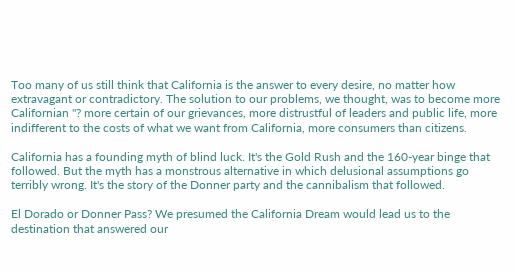Too many of us still think that California is the answer to every desire, no matter how extravagant or contradictory. The solution to our problems, we thought, was to become more Californian "? more certain of our grievances, more distrustful of leaders and public life, more indifferent to the costs of what we want from California, more consumers than citizens.

California has a founding myth of blind luck. It's the Gold Rush and the 160-year binge that followed. But the myth has a monstrous alternative in which delusional assumptions go terribly wrong. It's the story of the Donner party and the cannibalism that followed.

El Dorado or Donner Pass? We presumed the California Dream would lead us to the destination that answered our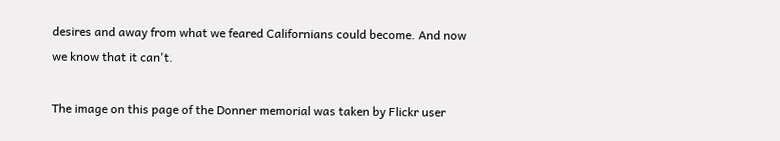desires and away from what we feared Californians could become. And now we know that it can't.

The image on this page of the Donner memorial was taken by Flickr user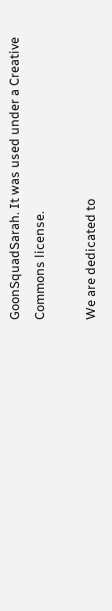GoonSquadSarah. It was used under a Creative Commons license.

We are dedicated to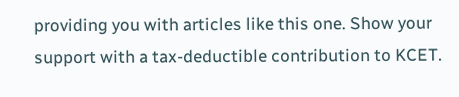providing you with articles like this one. Show your support with a tax-deductible contribution to KCET.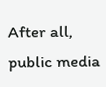After all, public media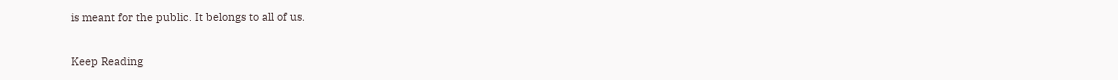is meant for the public. It belongs to all of us.

Keep Reading